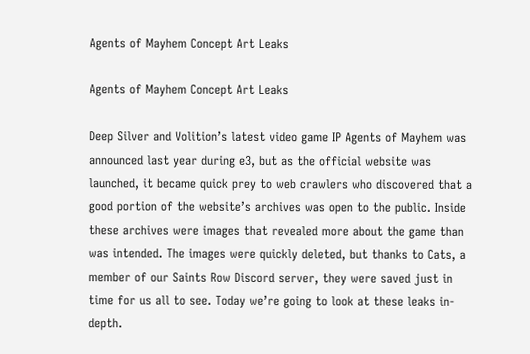Agents of Mayhem Concept Art Leaks

Agents of Mayhem Concept Art Leaks

Deep Silver and Volition’s latest video game IP Agents of Mayhem was announced last year during e3, but as the official website was launched, it became quick prey to web crawlers who discovered that a good portion of the website’s archives was open to the public. Inside these archives were images that revealed more about the game than was intended. The images were quickly deleted, but thanks to Cats, a member of our Saints Row Discord server, they were saved just in time for us all to see. Today we’re going to look at these leaks in-depth.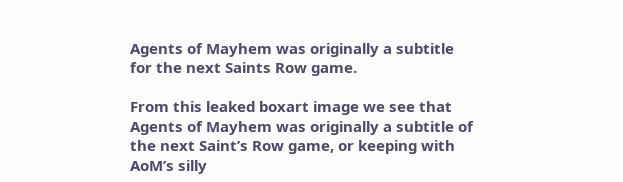Agents of Mayhem was originally a subtitle for the next Saints Row game.

From this leaked boxart image we see that Agents of Mayhem was originally a subtitle of the next Saint’s Row game, or keeping with AoM’s silly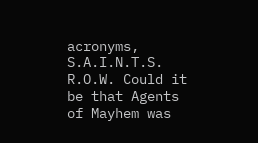acronyms, S.A.I.N.T.S. R.O.W. Could it be that Agents of Mayhem was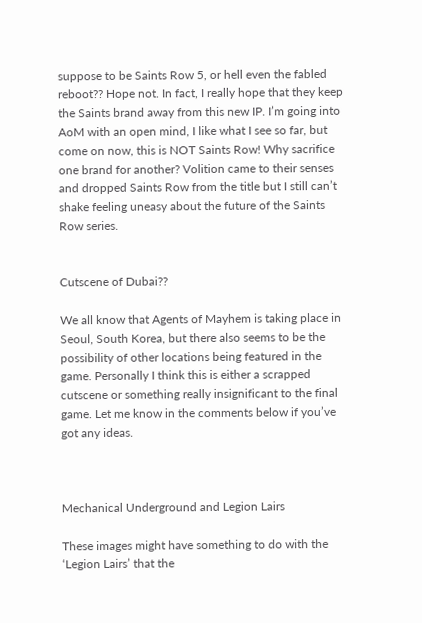suppose to be Saints Row 5, or hell even the fabled reboot?? Hope not. In fact, I really hope that they keep the Saints brand away from this new IP. I’m going into AoM with an open mind, I like what I see so far, but come on now, this is NOT Saints Row! Why sacrifice one brand for another? Volition came to their senses and dropped Saints Row from the title but I still can’t shake feeling uneasy about the future of the Saints Row series.


Cutscene of Dubai??

We all know that Agents of Mayhem is taking place in Seoul, South Korea, but there also seems to be the possibility of other locations being featured in the game. Personally I think this is either a scrapped cutscene or something really insignificant to the final game. Let me know in the comments below if you’ve got any ideas.



Mechanical Underground and Legion Lairs

These images might have something to do with the ‘Legion Lairs’ that the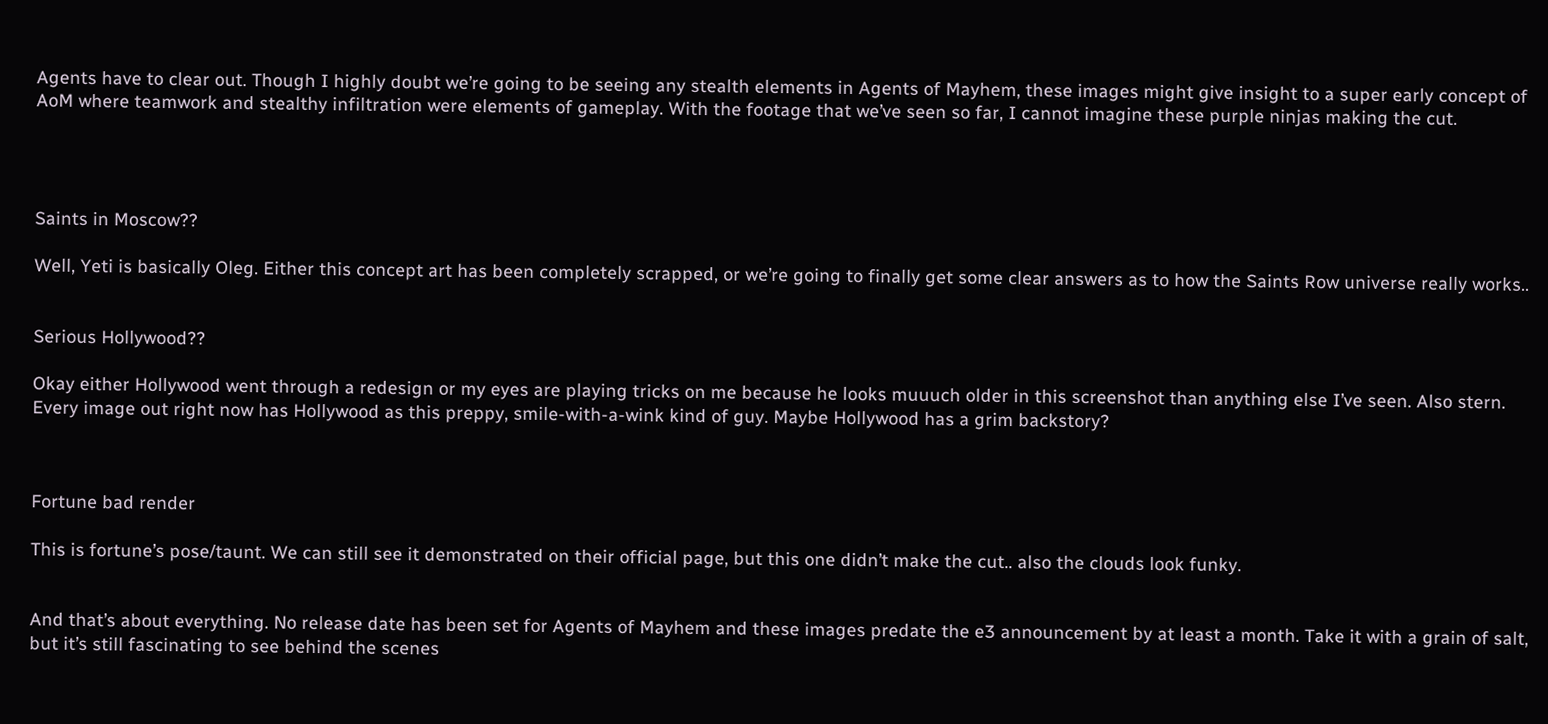Agents have to clear out. Though I highly doubt we’re going to be seeing any stealth elements in Agents of Mayhem, these images might give insight to a super early concept of AoM where teamwork and stealthy infiltration were elements of gameplay. With the footage that we’ve seen so far, I cannot imagine these purple ninjas making the cut.




Saints in Moscow??

Well, Yeti is basically Oleg. Either this concept art has been completely scrapped, or we’re going to finally get some clear answers as to how the Saints Row universe really works..


Serious Hollywood??

Okay either Hollywood went through a redesign or my eyes are playing tricks on me because he looks muuuch older in this screenshot than anything else I’ve seen. Also stern. Every image out right now has Hollywood as this preppy, smile-with-a-wink kind of guy. Maybe Hollywood has a grim backstory?



Fortune bad render

This is fortune’s pose/taunt. We can still see it demonstrated on their official page, but this one didn’t make the cut.. also the clouds look funky.


And that’s about everything. No release date has been set for Agents of Mayhem and these images predate the e3 announcement by at least a month. Take it with a grain of salt, but it’s still fascinating to see behind the scenes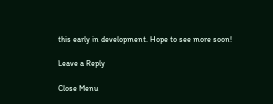this early in development. Hope to see more soon!

Leave a Reply

Close Menu